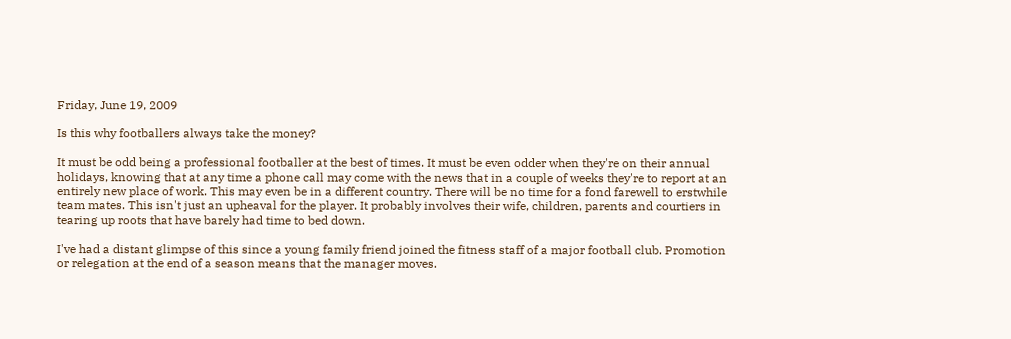Friday, June 19, 2009

Is this why footballers always take the money?

It must be odd being a professional footballer at the best of times. It must be even odder when they're on their annual holidays, knowing that at any time a phone call may come with the news that in a couple of weeks they're to report at an entirely new place of work. This may even be in a different country. There will be no time for a fond farewell to erstwhile team mates. This isn't just an upheaval for the player. It probably involves their wife, children, parents and courtiers in tearing up roots that have barely had time to bed down.

I've had a distant glimpse of this since a young family friend joined the fitness staff of a major football club. Promotion or relegation at the end of a season means that the manager moves.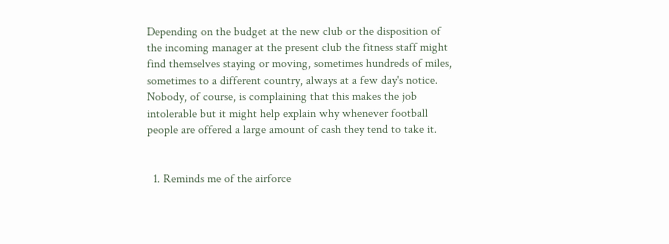Depending on the budget at the new club or the disposition of the incoming manager at the present club the fitness staff might find themselves staying or moving, sometimes hundreds of miles, sometimes to a different country, always at a few day's notice. Nobody, of course, is complaining that this makes the job intolerable but it might help explain why whenever football people are offered a large amount of cash they tend to take it.


  1. Reminds me of the airforce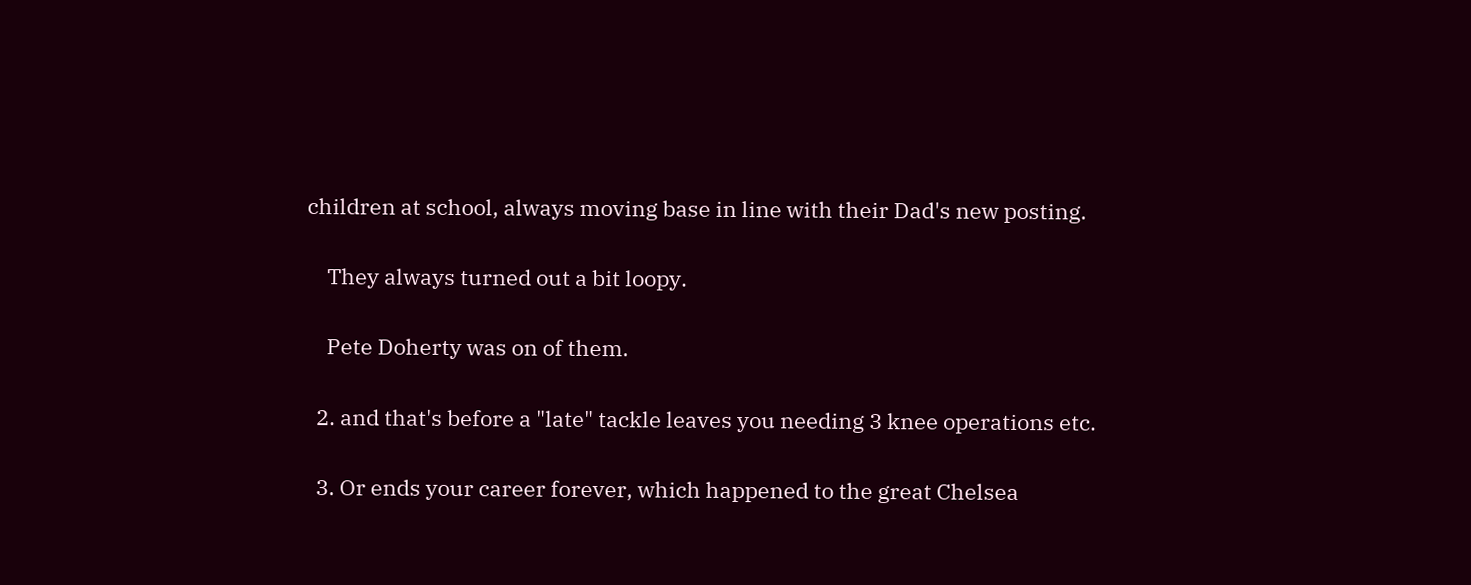children at school, always moving base in line with their Dad's new posting.

    They always turned out a bit loopy.

    Pete Doherty was on of them.

  2. and that's before a "late" tackle leaves you needing 3 knee operations etc.

  3. Or ends your career forever, which happened to the great Chelsea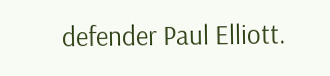defender Paul Elliott.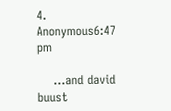4. Anonymous6:47 pm

    ...and david buust